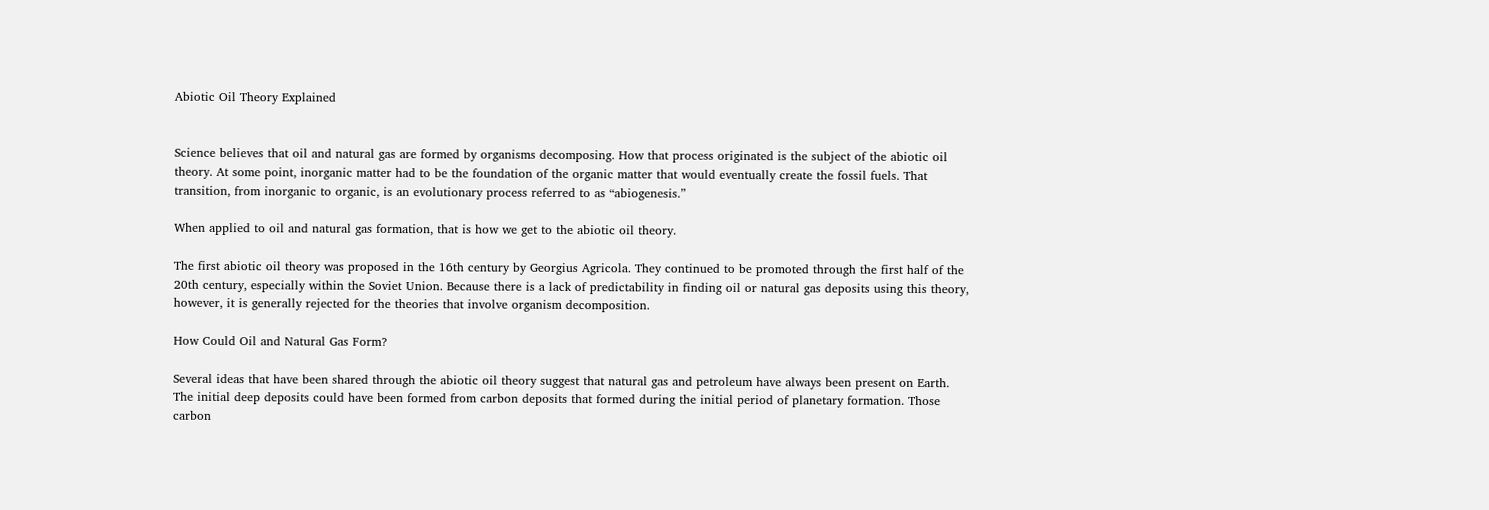Abiotic Oil Theory Explained


Science believes that oil and natural gas are formed by organisms decomposing. How that process originated is the subject of the abiotic oil theory. At some point, inorganic matter had to be the foundation of the organic matter that would eventually create the fossil fuels. That transition, from inorganic to organic, is an evolutionary process referred to as “abiogenesis.”

When applied to oil and natural gas formation, that is how we get to the abiotic oil theory.

The first abiotic oil theory was proposed in the 16th century by Georgius Agricola. They continued to be promoted through the first half of the 20th century, especially within the Soviet Union. Because there is a lack of predictability in finding oil or natural gas deposits using this theory, however, it is generally rejected for the theories that involve organism decomposition.

How Could Oil and Natural Gas Form?

Several ideas that have been shared through the abiotic oil theory suggest that natural gas and petroleum have always been present on Earth. The initial deep deposits could have been formed from carbon deposits that formed during the initial period of planetary formation. Those carbon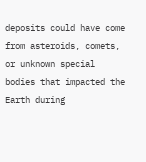deposits could have come from asteroids, comets, or unknown special bodies that impacted the Earth during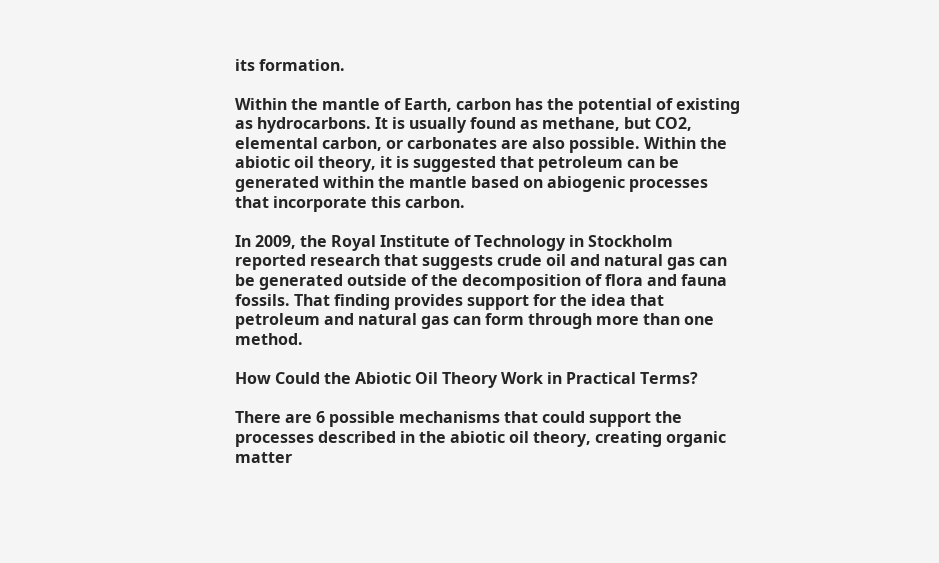its formation.

Within the mantle of Earth, carbon has the potential of existing as hydrocarbons. It is usually found as methane, but CO2, elemental carbon, or carbonates are also possible. Within the abiotic oil theory, it is suggested that petroleum can be generated within the mantle based on abiogenic processes that incorporate this carbon.

In 2009, the Royal Institute of Technology in Stockholm reported research that suggests crude oil and natural gas can be generated outside of the decomposition of flora and fauna fossils. That finding provides support for the idea that petroleum and natural gas can form through more than one method.

How Could the Abiotic Oil Theory Work in Practical Terms?

There are 6 possible mechanisms that could support the processes described in the abiotic oil theory, creating organic matter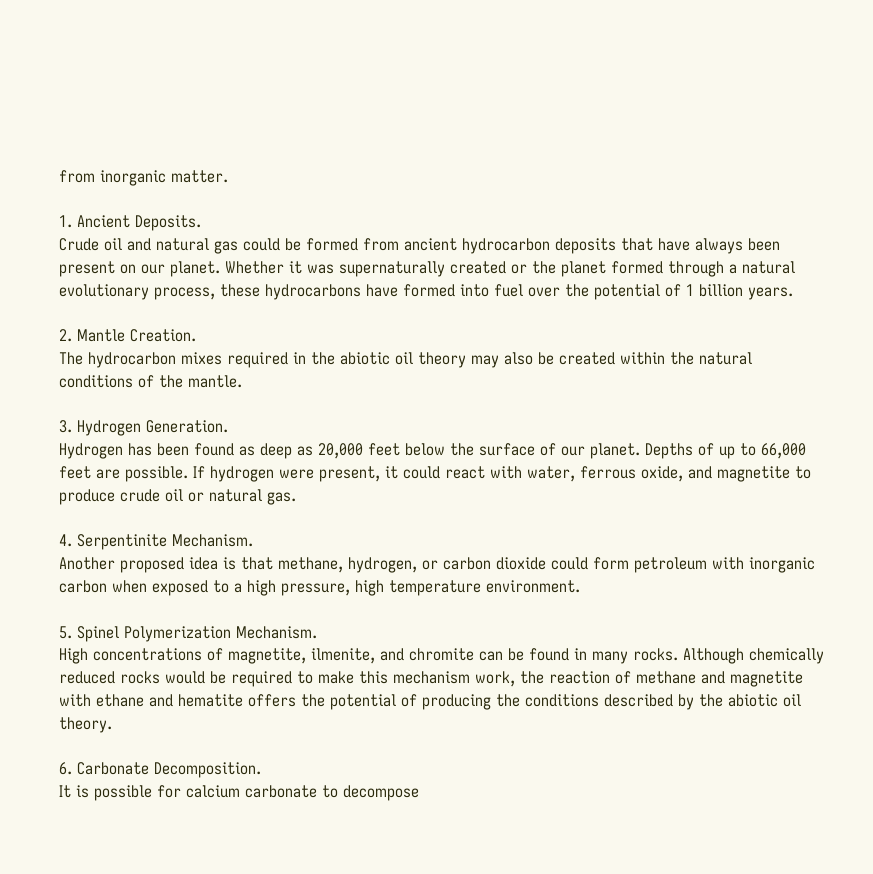from inorganic matter.

1. Ancient Deposits.
Crude oil and natural gas could be formed from ancient hydrocarbon deposits that have always been present on our planet. Whether it was supernaturally created or the planet formed through a natural evolutionary process, these hydrocarbons have formed into fuel over the potential of 1 billion years.

2. Mantle Creation.
The hydrocarbon mixes required in the abiotic oil theory may also be created within the natural conditions of the mantle.

3. Hydrogen Generation.
Hydrogen has been found as deep as 20,000 feet below the surface of our planet. Depths of up to 66,000 feet are possible. If hydrogen were present, it could react with water, ferrous oxide, and magnetite to produce crude oil or natural gas.

4. Serpentinite Mechanism.
Another proposed idea is that methane, hydrogen, or carbon dioxide could form petroleum with inorganic carbon when exposed to a high pressure, high temperature environment.

5. Spinel Polymerization Mechanism.
High concentrations of magnetite, ilmenite, and chromite can be found in many rocks. Although chemically reduced rocks would be required to make this mechanism work, the reaction of methane and magnetite with ethane and hematite offers the potential of producing the conditions described by the abiotic oil theory.

6. Carbonate Decomposition.
It is possible for calcium carbonate to decompose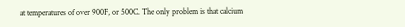at temperatures of over 900F, or 500C. The only problem is that calcium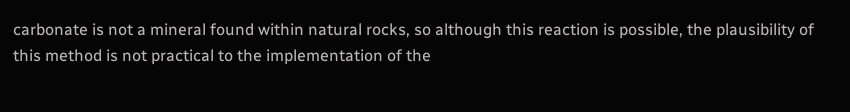carbonate is not a mineral found within natural rocks, so although this reaction is possible, the plausibility of this method is not practical to the implementation of the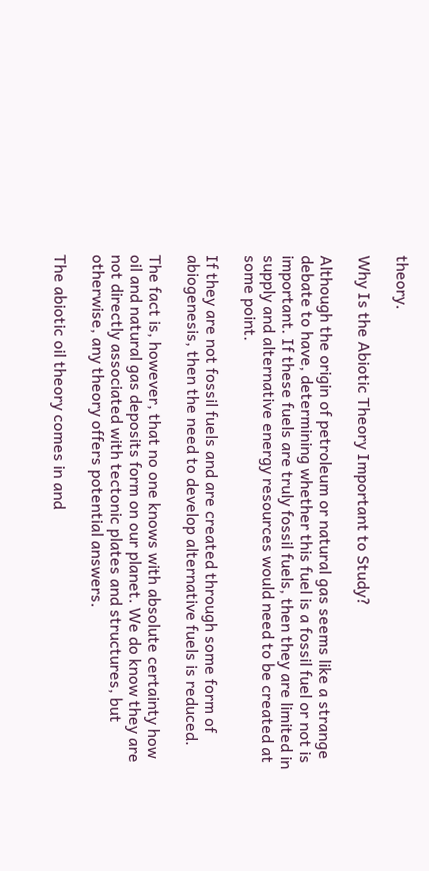theory.

Why Is the Abiotic Theory Important to Study?

Although the origin of petroleum or natural gas seems like a strange debate to have, determining whether this fuel is a fossil fuel or not is important. If these fuels are truly fossil fuels, then they are limited in supply and alternative energy resources would need to be created at some point.

If they are not fossil fuels and are created through some form of abiogenesis, then the need to develop alternative fuels is reduced.

The fact is, however, that no one knows with absolute certainty how oil and natural gas deposits form on our planet. We do know they are not directly associated with tectonic plates and structures, but otherwise, any theory offers potential answers.

The abiotic oil theory comes in and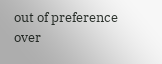out of preference over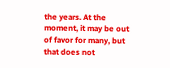the years. At the moment, it may be out of favor for many, but that does not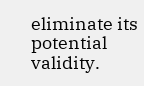eliminate its potential validity.